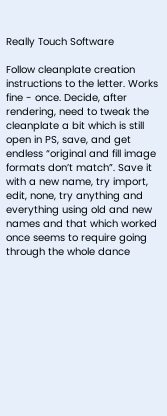Really Touch Software

Follow cleanplate creation instructions to the letter. Works fine - once. Decide, after rendering, need to tweak the cleanplate a bit which is still open in PS, save, and get endless “original and fill image formats don’t match”. Save it with a new name, try import, edit, none, try anything and everything using old and new names and that which worked once seems to require going through the whole dance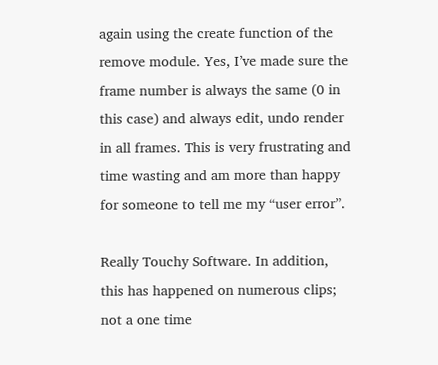again using the create function of the remove module. Yes, I’ve made sure the frame number is always the same (0 in this case) and always edit, undo render in all frames. This is very frustrating and time wasting and am more than happy for someone to tell me my “user error”.

Really Touchy Software. In addition, this has happened on numerous clips; not a one time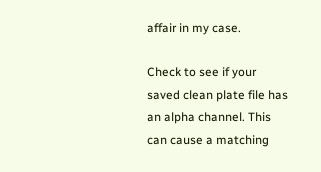affair in my case.

Check to see if your saved clean plate file has an alpha channel. This can cause a matching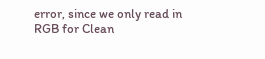error, since we only read in RGB for Clean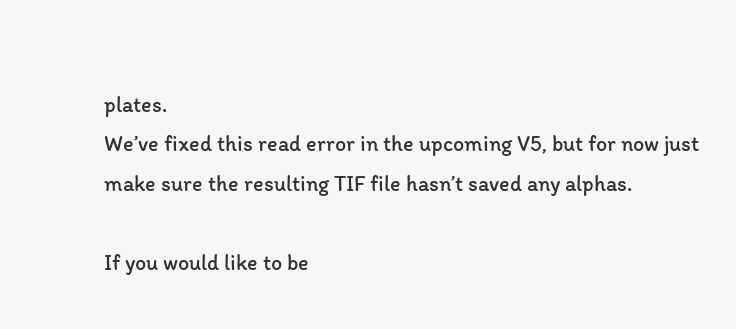plates.
We’ve fixed this read error in the upcoming V5, but for now just make sure the resulting TIF file hasn’t saved any alphas.

If you would like to be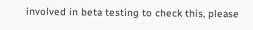involved in beta testing to check this, please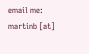email me: martinb [at]